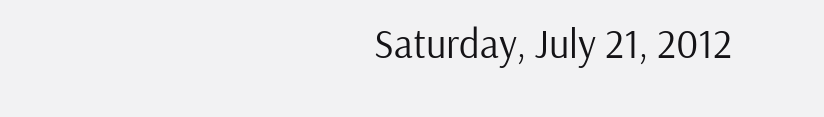Saturday, July 21, 2012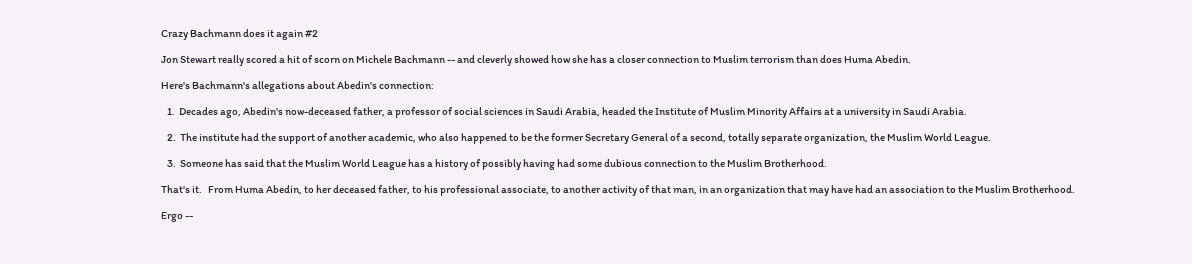Crazy Bachmann does it again #2

Jon Stewart really scored a hit of scorn on Michele Bachmann -- and cleverly showed how she has a closer connection to Muslim terrorism than does Huma Abedin.

Here's Bachmann's allegations about Abedin's connection:

   1.  Decades ago, Abedin's now-deceased father, a professor of social sciences in Saudi Arabia, headed the Institute of Muslim Minority Affairs at a university in Saudi Arabia.

   2.  The institute had the support of another academic, who also happened to be the former Secretary General of a second, totally separate organization, the Muslim World League.

   3.  Someone has said that the Muslim World League has a history of possibly having had some dubious connection to the Muslim Brotherhood.

That's it.   From Huma Abedin, to her deceased father, to his professional associate, to another activity of that man, in an organization that may have had an association to the Muslim Brotherhood.

Ergo --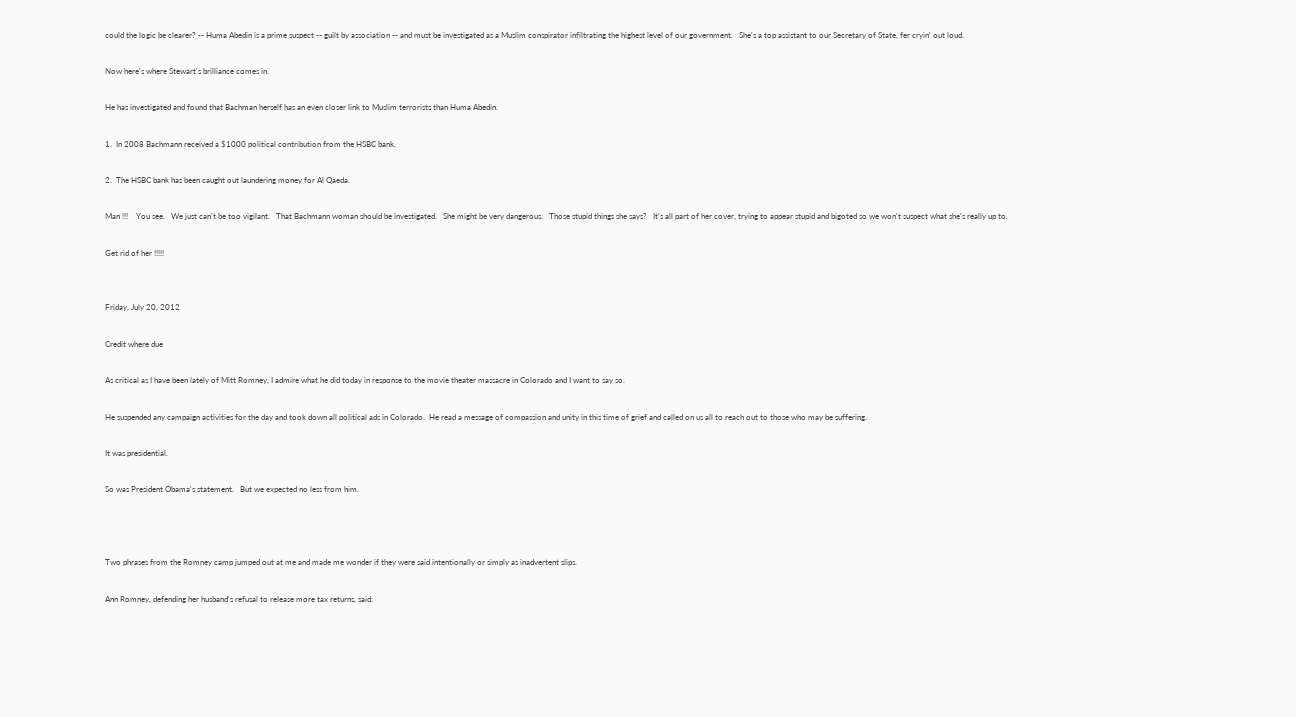could the logic be clearer? -- Huma Abedin is a prime suspect -- guilt by association -- and must be investigated as a Muslim conspirator infiltrating the highest level of our government.   She's a top assistant to our Secretary of State, fer cryin' out loud.

Now here's where Stewart's brilliance comes in.

He has investigated and found that Bachman herself has an even closer link to Muslim terrorists than Huma Abedin.

1.  In 2008 Bachmann received a $1000 political contribution from the HSBC bank.

2.  The HSBC bank has been caught out laundering money for Al Qaeda.

Man !!!    You see.   We just can't be too vigilant.   That Bachmann woman should be investigated.   She might be very dangerous.   Those stupid things she says?   It's all part of her cover, trying to appear stupid and bigoted so we won't suspect what she's really up to.

Get rid of her !!!!!


Friday, July 20, 2012

Credit where due

As critical as I have been lately of Mitt Romney, I admire what he did today in response to the movie theater massacre in Colorado and I want to say so.

He suspended any campaign activities for the day and took down all political ads in Colorado.  He read a message of compassion and unity in this time of grief and called on us all to reach out to those who may be suffering.

It was presidential.

So was President Obama's statement.   But we expected no less from him.



Two phrases from the Romney camp jumped out at me and made me wonder if they were said intentionally or simply as inadvertent slips.

Ann Romney, defending her husband's refusal to release more tax returns, said: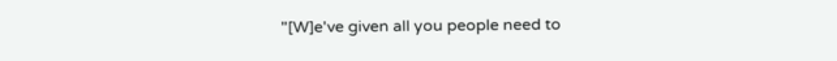"[W]e've given all you people need to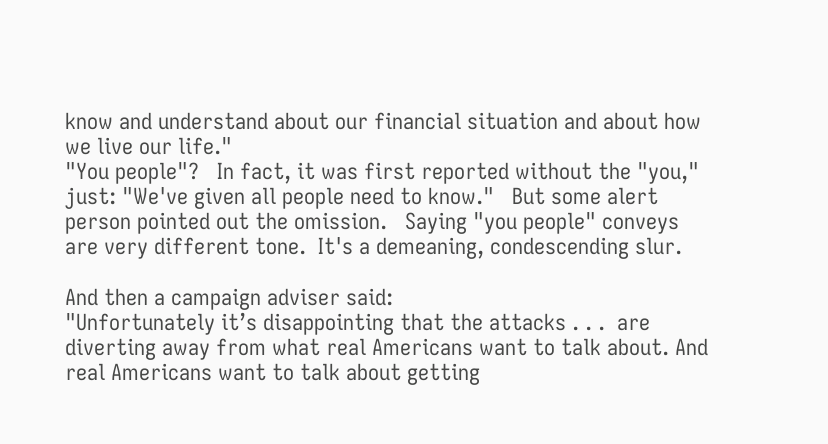know and understand about our financial situation and about how we live our life."
"You people"?   In fact, it was first reported without the "you," just: "We've given all people need to know."   But some alert person pointed out the omission.   Saying "you people" conveys are very different tone.  It's a demeaning, condescending slur.

And then a campaign adviser said:
"Unfortunately it’s disappointing that the attacks . . .  are diverting away from what real Americans want to talk about. And real Americans want to talk about getting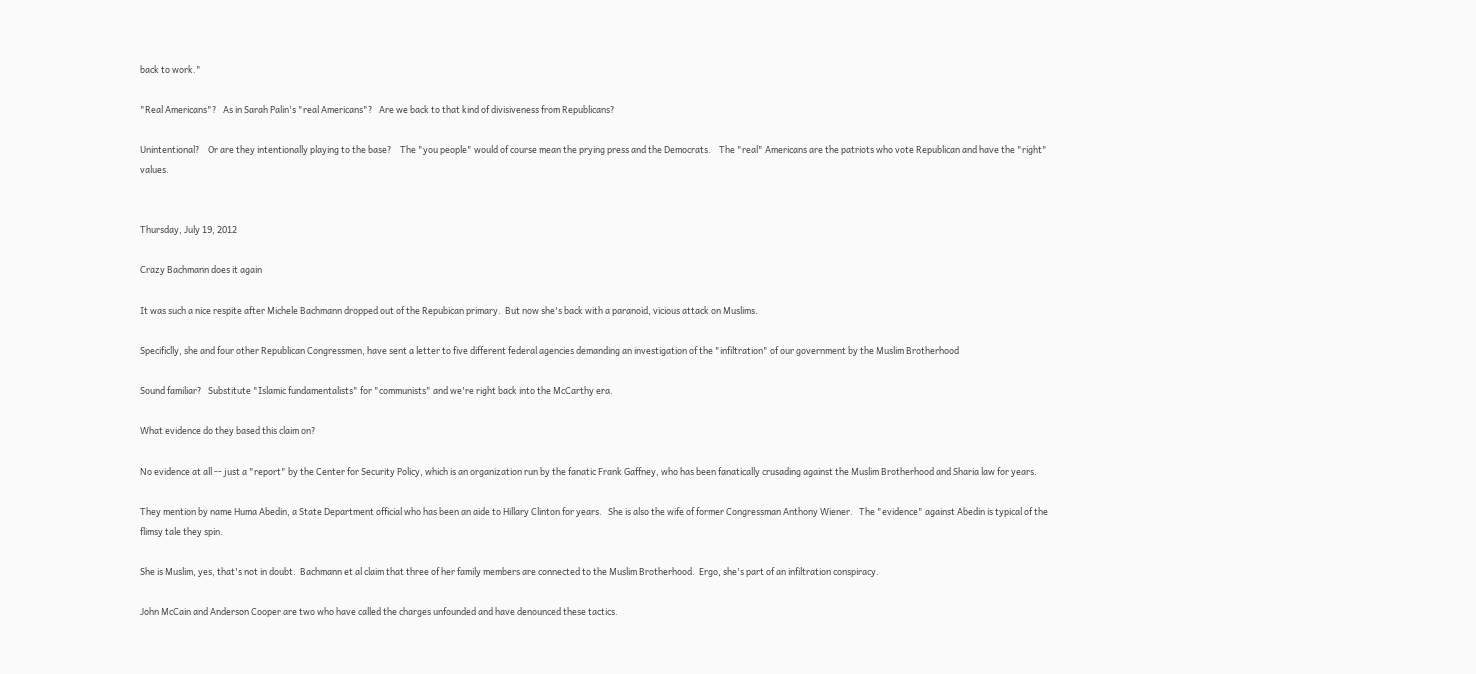back to work."

"Real Americans"?   As in Sarah Palin's "real Americans"?   Are we back to that kind of divisiveness from Republicans?

Unintentional?    Or are they intentionally playing to the base?    The "you people" would of course mean the prying press and the Democrats.    The "real" Americans are the patriots who vote Republican and have the "right" values.


Thursday, July 19, 2012

Crazy Bachmann does it again

It was such a nice respite after Michele Bachmann dropped out of the Repubican primary.  But now she's back with a paranoid, vicious attack on Muslims.

Specificlly, she and four other Republican Congressmen, have sent a letter to five different federal agencies demanding an investigation of the "infiltration" of our government by the Muslim Brotherhood

Sound familiar?   Substitute "Islamic fundamentalists" for "communists" and we're right back into the McCarthy era.

What evidence do they based this claim on?

No evidence at all -- just a "report" by the Center for Security Policy, which is an organization run by the fanatic Frank Gaffney, who has been fanatically crusading against the Muslim Brotherhood and Sharia law for years.

They mention by name Huma Abedin, a State Department official who has been an aide to Hillary Clinton for years.   She is also the wife of former Congressman Anthony Wiener.   The "evidence" against Abedin is typical of the flimsy tale they spin.

She is Muslim, yes, that's not in doubt.  Bachmann et al claim that three of her family members are connected to the Muslim Brotherhood.  Ergo, she's part of an infiltration conspiracy.

John McCain and Anderson Cooper are two who have called the charges unfounded and have denounced these tactics.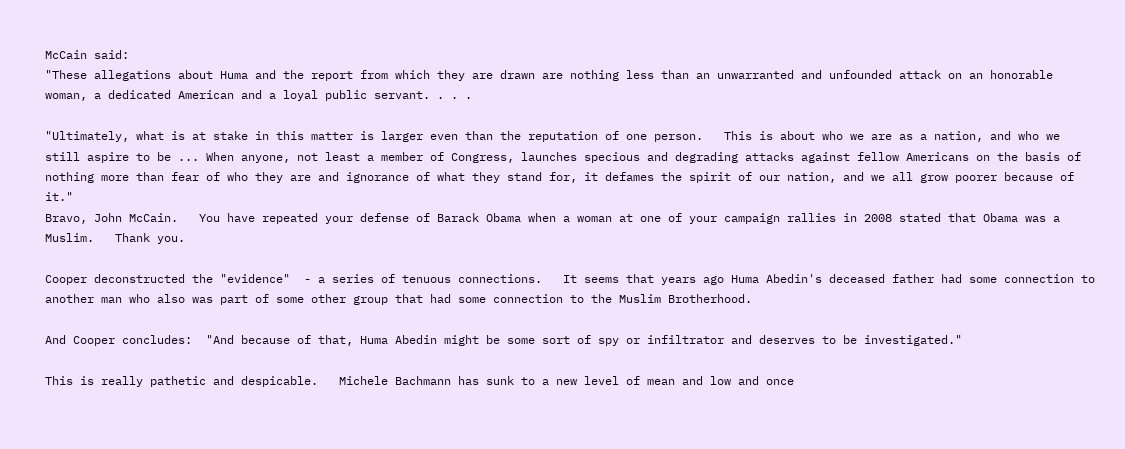McCain said:
"These allegations about Huma and the report from which they are drawn are nothing less than an unwarranted and unfounded attack on an honorable woman, a dedicated American and a loyal public servant. . . .

"Ultimately, what is at stake in this matter is larger even than the reputation of one person.   This is about who we are as a nation, and who we still aspire to be ... When anyone, not least a member of Congress, launches specious and degrading attacks against fellow Americans on the basis of nothing more than fear of who they are and ignorance of what they stand for, it defames the spirit of our nation, and we all grow poorer because of it."
Bravo, John McCain.   You have repeated your defense of Barack Obama when a woman at one of your campaign rallies in 2008 stated that Obama was a Muslim.   Thank you.

Cooper deconstructed the "evidence"  - a series of tenuous connections.   It seems that years ago Huma Abedin's deceased father had some connection to another man who also was part of some other group that had some connection to the Muslim Brotherhood.

And Cooper concludes:  "And because of that, Huma Abedin might be some sort of spy or infiltrator and deserves to be investigated."

This is really pathetic and despicable.   Michele Bachmann has sunk to a new level of mean and low and once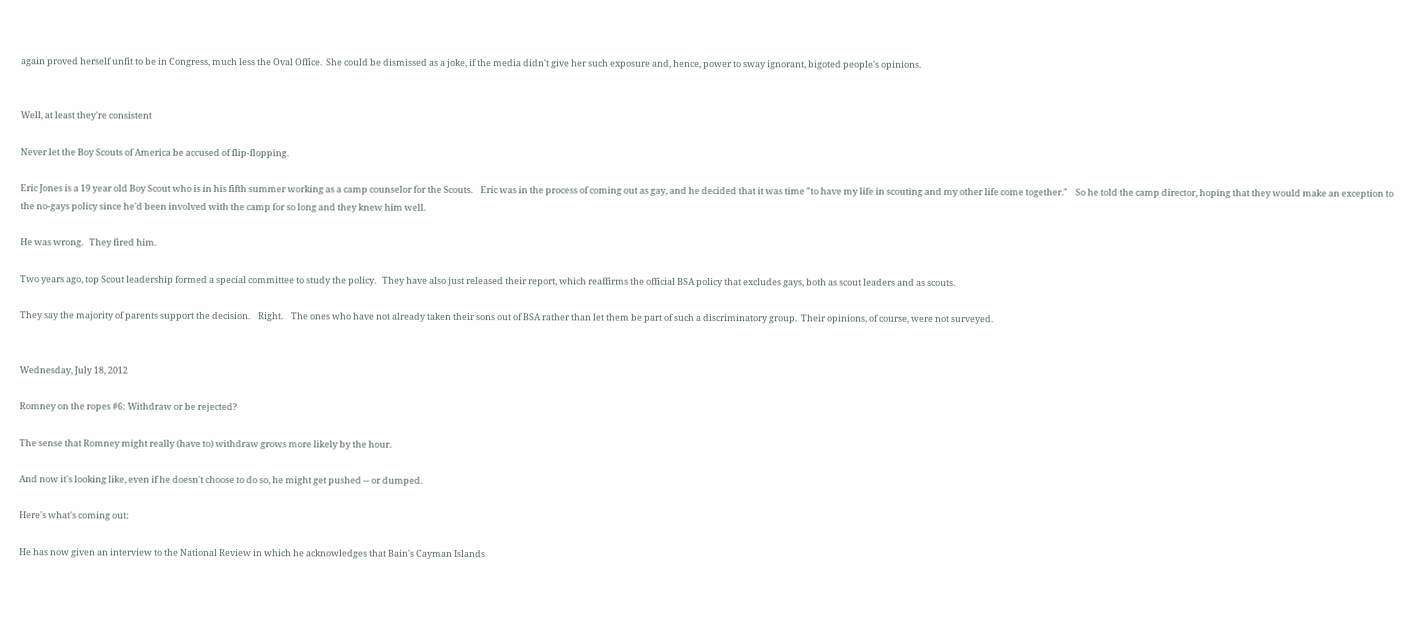again proved herself unfit to be in Congress, much less the Oval Office.  She could be dismissed as a joke, if the media didn't give her such exposure and, hence, power to sway ignorant, bigoted people's opinions.


Well, at least they're consistent

Never let the Boy Scouts of America be accused of flip-flopping.

Eric Jones is a 19 year old Boy Scout who is in his fifth summer working as a camp counselor for the Scouts.    Eric was in the process of coming out as gay, and he decided that it was time "to have my life in scouting and my other life come together."    So he told the camp director, hoping that they would make an exception to the no-gays policy since he'd been involved with the camp for so long and they knew him well.

He was wrong.   They fired him.

Two years ago, top Scout leadership formed a special committee to study the policy.   They have also just released their report, which reaffirms the official BSA policy that excludes gays, both as scout leaders and as scouts.

They say the majority of parents support the decision.    Right.    The ones who have not already taken their sons out of BSA rather than let them be part of such a discriminatory group.  Their opinions, of course, were not surveyed.


Wednesday, July 18, 2012

Romney on the ropes #6: Withdraw or be rejected?

The sense that Romney might really (have to) withdraw grows more likely by the hour.

And now it's looking like, even if he doesn't choose to do so, he might get pushed -- or dumped.

Here's what's coming out:

He has now given an interview to the National Review in which he acknowledges that Bain's Cayman Islands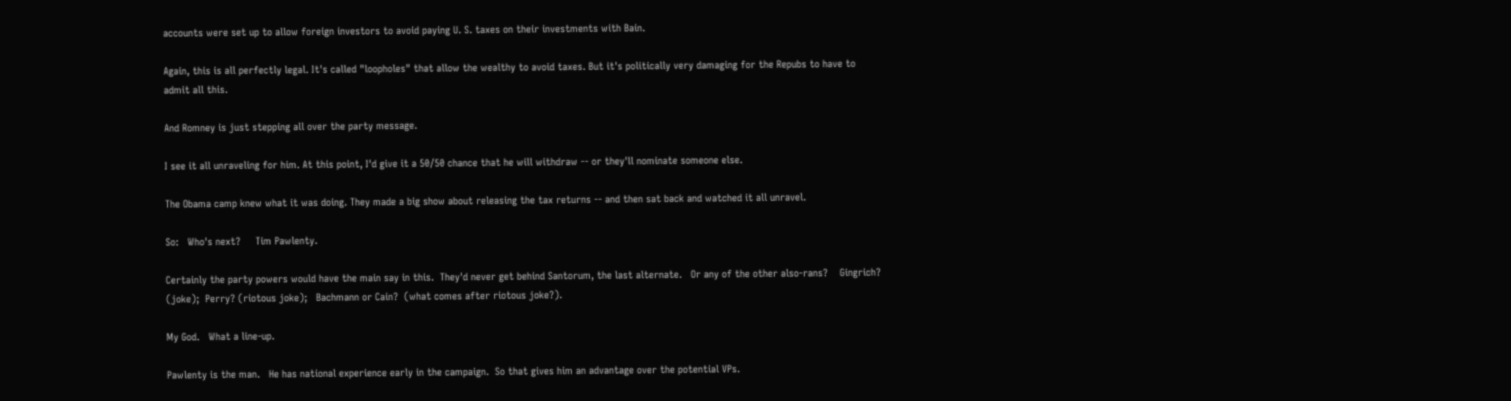accounts were set up to allow foreign investors to avoid paying U. S. taxes on their investments with Bain.

Again, this is all perfectly legal. It's called "loopholes" that allow the wealthy to avoid taxes. But it's politically very damaging for the Repubs to have to admit all this.

And Romney is just stepping all over the party message.

I see it all unraveling for him. At this point, I'd give it a 50/50 chance that he will withdraw -- or they'll nominate someone else.

The Obama camp knew what it was doing. They made a big show about releasing the tax returns -- and then sat back and watched it all unravel.

So:   Who's next?     Tim Pawlenty.

Certainly the party powers would have the main say in this.  They'd never get behind Santorum, the last alternate.   Or any of the other also-rans?    Gingrich? (joke);  Perry? (riotous joke);   Bachmann or Cain?  (what comes after riotous joke?).

My God.   What a line-up.

Pawlenty is the man.   He has national experience early in the campaign.  So that gives him an advantage over the potential VPs.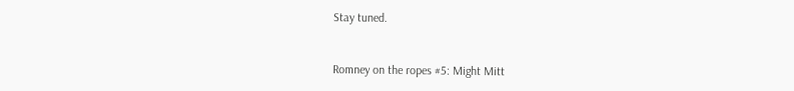Stay tuned.


Romney on the ropes #5: Might Mitt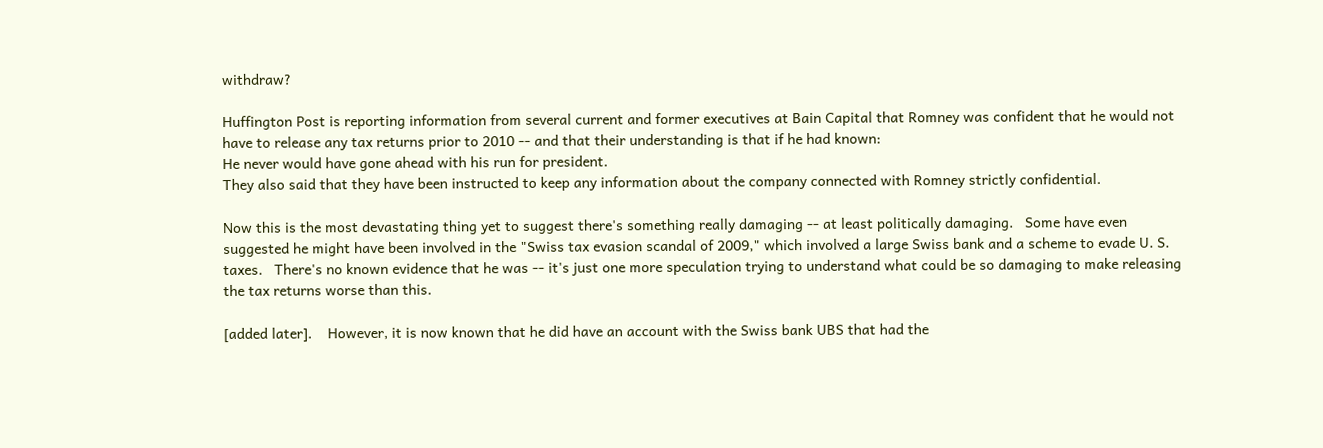withdraw?

Huffington Post is reporting information from several current and former executives at Bain Capital that Romney was confident that he would not have to release any tax returns prior to 2010 -- and that their understanding is that if he had known:
He never would have gone ahead with his run for president.
They also said that they have been instructed to keep any information about the company connected with Romney strictly confidential.

Now this is the most devastating thing yet to suggest there's something really damaging -- at least politically damaging.   Some have even suggested he might have been involved in the "Swiss tax evasion scandal of 2009," which involved a large Swiss bank and a scheme to evade U. S. taxes.   There's no known evidence that he was -- it's just one more speculation trying to understand what could be so damaging to make releasing the tax returns worse than this.

[added later].    However, it is now known that he did have an account with the Swiss bank UBS that had the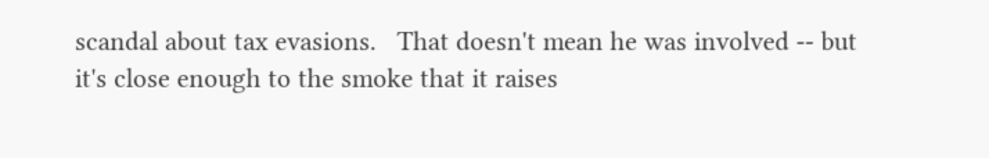scandal about tax evasions.   That doesn't mean he was involved -- but it's close enough to the smoke that it raises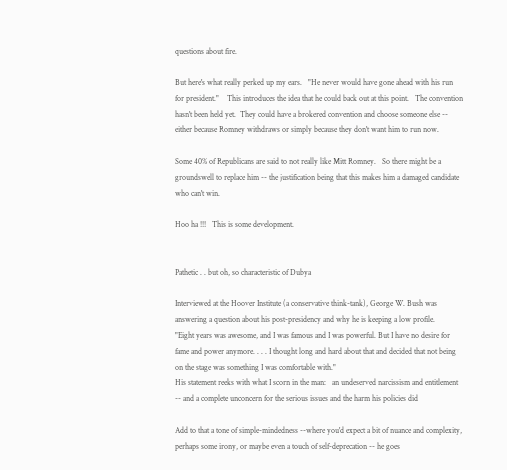questions about fire.

But here's what really perked up my ears.   "He never would have gone ahead with his run for president."    This introduces the idea that he could back out at this point.   The convention hasn't been held yet.  They could have a brokered convention and choose someone else -- either because Romney withdraws or simply because they don't want him to run now.

Some 40% of Republicans are said to not really like Mitt Romney.   So there might be a groundswell to replace him -- the justification being that this makes him a damaged candidate who can't win.

Hoo ha !!!   This is some development.


Pathetic . . but oh, so characteristic of Dubya

Interviewed at the Hoover Institute (a conservative think-tank), George W. Bush was answering a question about his post-presidency and why he is keeping a low profile.
"Eight years was awesome, and I was famous and I was powerful. But I have no desire for fame and power anymore. . . . I thought long and hard about that and decided that not being on the stage was something I was comfortable with."
His statement reeks with what I scorn in the man:   an undeserved narcissism and entitlement -- and a complete unconcern for the serious issues and the harm his policies did

Add to that a tone of simple-mindedness --where you'd expect a bit of nuance and complexity, perhaps some irony, or maybe even a touch of self-deprecation -- he goes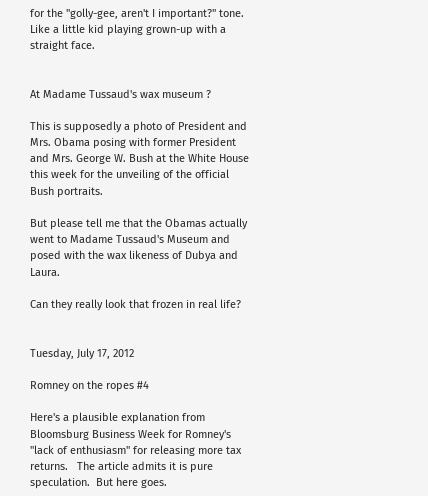for the "golly-gee, aren't I important?" tone.   Like a little kid playing grown-up with a straight face.


At Madame Tussaud's wax museum ?

This is supposedly a photo of President and Mrs. Obama posing with former President and Mrs. George W. Bush at the White House this week for the unveiling of the official Bush portraits.

But please tell me that the Obamas actually went to Madame Tussaud's Museum and posed with the wax likeness of Dubya and Laura.

Can they really look that frozen in real life?


Tuesday, July 17, 2012

Romney on the ropes #4

Here's a plausible explanation from Bloomsburg Business Week for Romney's "lack of enthusiasm" for releasing more tax returns.   The article admits it is pure speculation.  But here goes.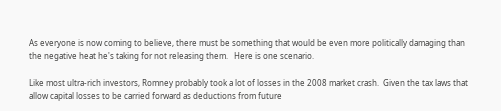As everyone is now coming to believe, there must be something that would be even more politically damaging than the negative heat he's taking for not releasing them.   Here is one scenario.

Like most ultra-rich investors, Romney probably took a lot of losses in the 2008 market crash.  Given the tax laws that allow capital losses to be carried forward as deductions from future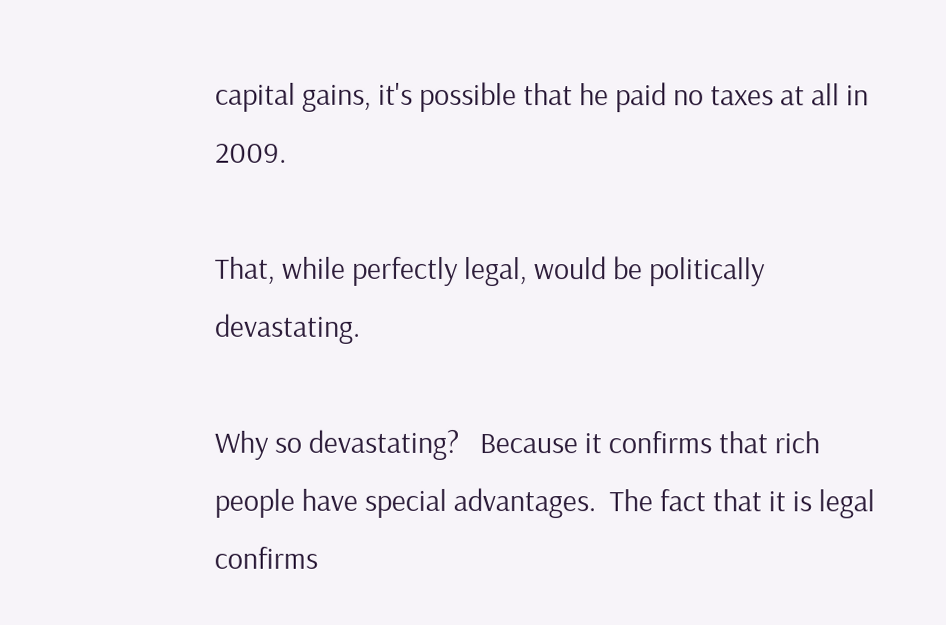capital gains, it's possible that he paid no taxes at all in 2009.

That, while perfectly legal, would be politically devastating.

Why so devastating?   Because it confirms that rich people have special advantages.  The fact that it is legal confirms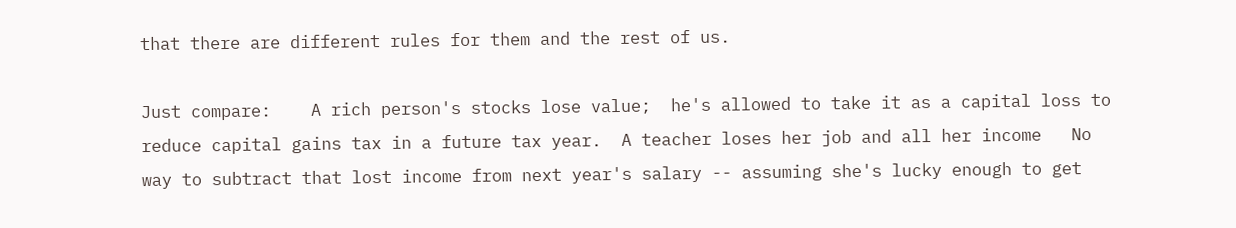that there are different rules for them and the rest of us.

Just compare:    A rich person's stocks lose value;  he's allowed to take it as a capital loss to reduce capital gains tax in a future tax year.  A teacher loses her job and all her income   No way to subtract that lost income from next year's salary -- assuming she's lucky enough to get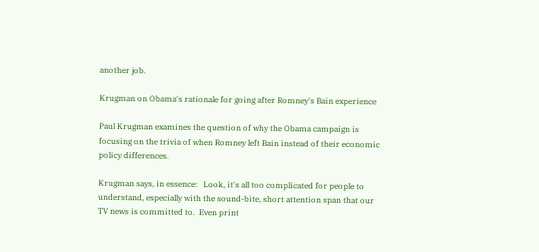another job.

Krugman on Obama's rationale for going after Romney's Bain experience

Paul Krugman examines the question of why the Obama campaign is focusing on the trivia of when Romney left Bain instead of their economic policy differences.

Krugman says, in essence:   Look, it's all too complicated for people to understand, especially with the sound-bite, short attention span that our TV news is committed to.  Even print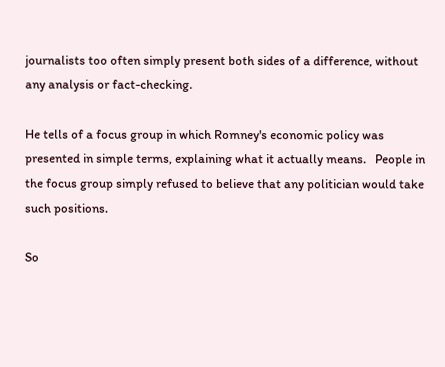journalists too often simply present both sides of a difference, without any analysis or fact-checking.

He tells of a focus group in which Romney's economic policy was presented in simple terms, explaining what it actually means.   People in the focus group simply refused to believe that any politician would take such positions.

So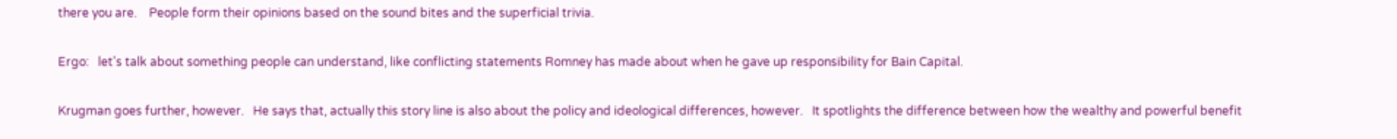there you are.    People form their opinions based on the sound bites and the superficial trivia.

Ergo:   let's talk about something people can understand, like conflicting statements Romney has made about when he gave up responsibility for Bain Capital.

Krugman goes further, however.   He says that, actually this story line is also about the policy and ideological differences, however.   It spotlights the difference between how the wealthy and powerful benefit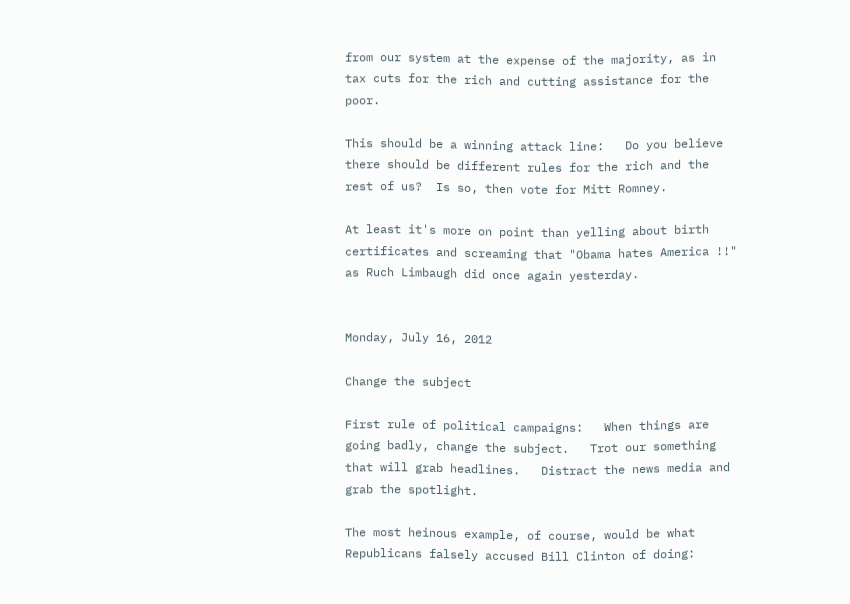from our system at the expense of the majority, as in tax cuts for the rich and cutting assistance for the poor.

This should be a winning attack line:   Do you believe there should be different rules for the rich and the rest of us?  Is so, then vote for Mitt Romney.

At least it's more on point than yelling about birth certificates and screaming that "Obama hates America !!" as Ruch Limbaugh did once again yesterday.


Monday, July 16, 2012

Change the subject

First rule of political campaigns:   When things are going badly, change the subject.   Trot our something that will grab headlines.   Distract the news media and grab the spotlight.

The most heinous example, of course, would be what Republicans falsely accused Bill Clinton of doing: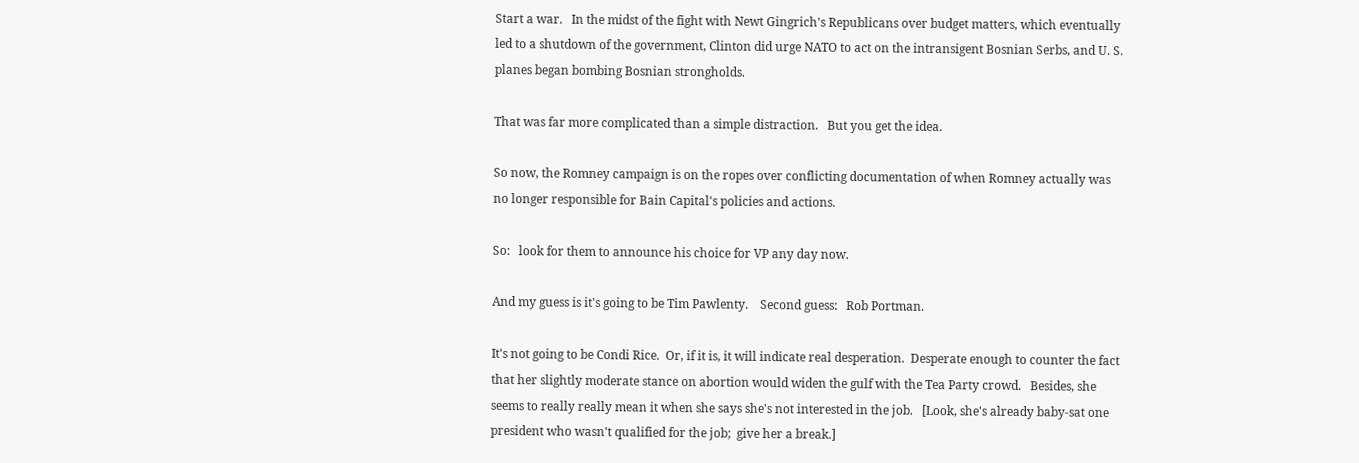Start a war.   In the midst of the fight with Newt Gingrich's Republicans over budget matters, which eventually led to a shutdown of the government, Clinton did urge NATO to act on the intransigent Bosnian Serbs, and U. S. planes began bombing Bosnian strongholds.

That was far more complicated than a simple distraction.   But you get the idea.

So now, the Romney campaign is on the ropes over conflicting documentation of when Romney actually was no longer responsible for Bain Capital's policies and actions.

So:   look for them to announce his choice for VP any day now.

And my guess is it's going to be Tim Pawlenty.    Second guess:   Rob Portman.

It's not going to be Condi Rice.  Or, if it is, it will indicate real desperation.  Desperate enough to counter the fact that her slightly moderate stance on abortion would widen the gulf with the Tea Party crowd.   Besides, she seems to really really mean it when she says she's not interested in the job.   [Look, she's already baby-sat one president who wasn't qualified for the job;  give her a break.]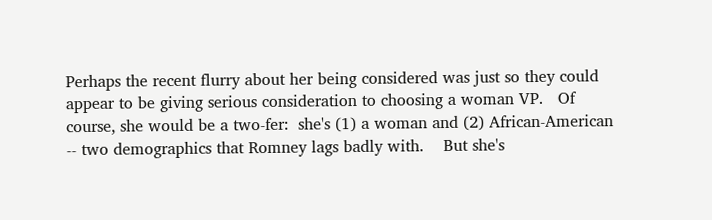Perhaps the recent flurry about her being considered was just so they could appear to be giving serious consideration to choosing a woman VP.   Of course, she would be a two-fer:  she's (1) a woman and (2) African-American -- two demographics that Romney lags badly with.    But she's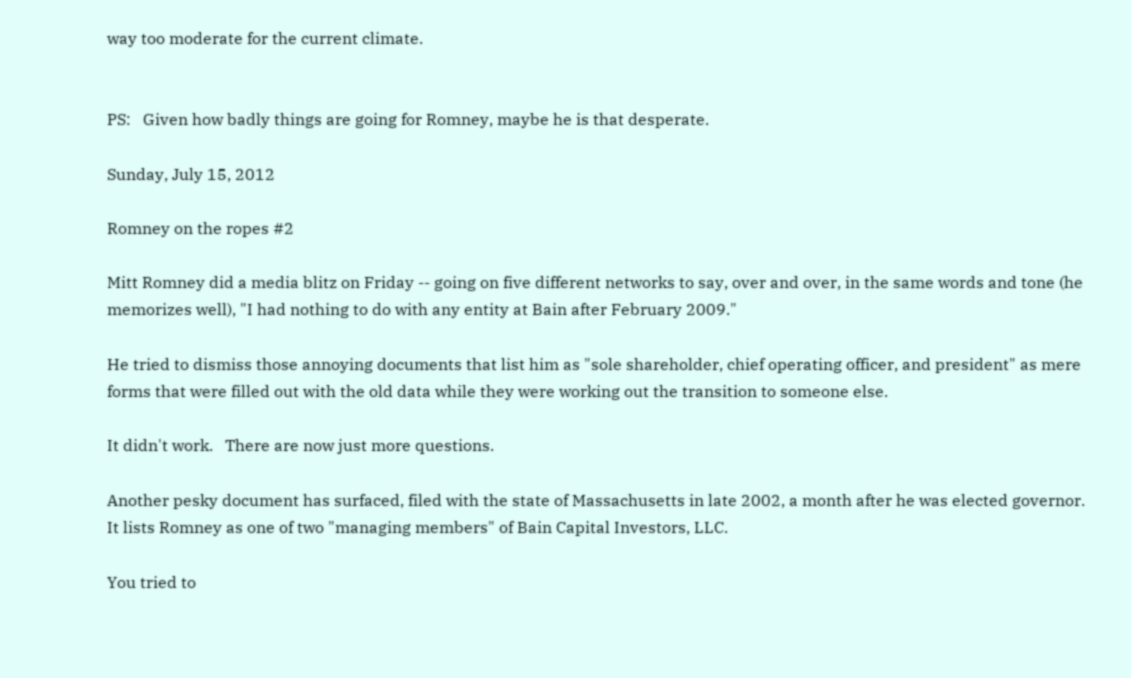way too moderate for the current climate.


PS:   Given how badly things are going for Romney, maybe he is that desperate.

Sunday, July 15, 2012

Romney on the ropes #2

Mitt Romney did a media blitz on Friday -- going on five different networks to say, over and over, in the same words and tone (he memorizes well), "I had nothing to do with any entity at Bain after February 2009."

He tried to dismiss those annoying documents that list him as "sole shareholder, chief operating officer, and president" as mere forms that were filled out with the old data while they were working out the transition to someone else.

It didn't work.   There are now just more questions.

Another pesky document has surfaced, filed with the state of Massachusetts in late 2002, a month after he was elected governor.   It lists Romney as one of two "managing members" of Bain Capital Investors, LLC.

You tried to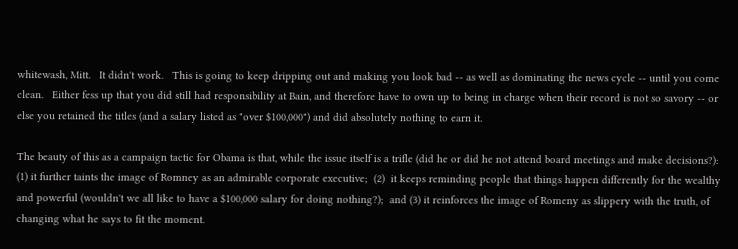whitewash, Mitt.   It didn't work.   This is going to keep dripping out and making you look bad -- as well as dominating the news cycle -- until you come clean.   Either fess up that you did still had responsibility at Bain, and therefore have to own up to being in charge when their record is not so savory -- or else you retained the titles (and a salary listed as "over $100,000") and did absolutely nothing to earn it.

The beauty of this as a campaign tactic for Obama is that, while the issue itself is a trifle (did he or did he not attend board meetings and make decisions?):  (1) it further taints the image of Romney as an admirable corporate executive;  (2)  it keeps reminding people that things happen differently for the wealthy and powerful (wouldn't we all like to have a $100,000 salary for doing nothing?);  and (3) it reinforces the image of Romeny as slippery with the truth, of changing what he says to fit the moment.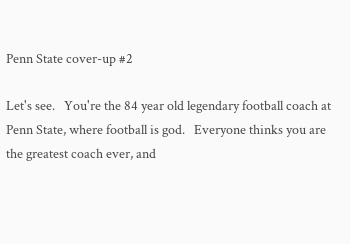Penn State cover-up #2

Let's see.   You're the 84 year old legendary football coach at Penn State, where football is god.   Everyone thinks you are the greatest coach ever, and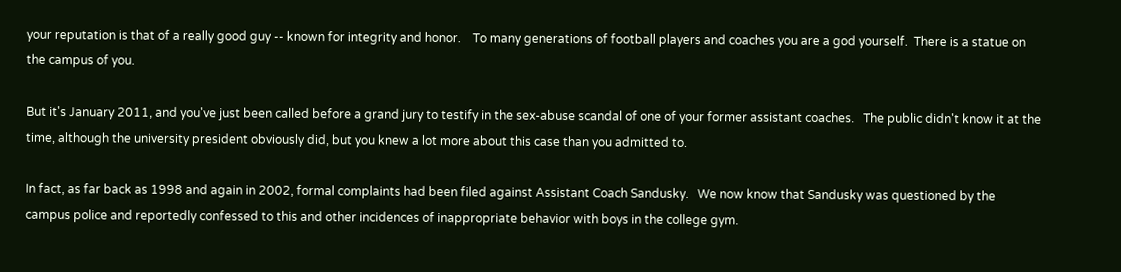your reputation is that of a really good guy -- known for integrity and honor.    To many generations of football players and coaches you are a god yourself.  There is a statue on the campus of you.

But it's January 2011, and you've just been called before a grand jury to testify in the sex-abuse scandal of one of your former assistant coaches.   The public didn't know it at the time, although the university president obviously did, but you knew a lot more about this case than you admitted to.

In fact, as far back as 1998 and again in 2002, formal complaints had been filed against Assistant Coach Sandusky.   We now know that Sandusky was questioned by the campus police and reportedly confessed to this and other incidences of inappropriate behavior with boys in the college gym.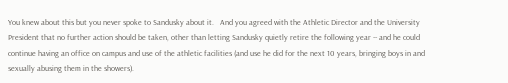You knew about this but you never spoke to Sandusky about it.   And you agreed with the Athletic Director and the University President that no further action should be taken, other than letting Sandusky quietly retire the following year -- and he could continue having an office on campus and use of the athletic facilities (and use he did for the next 10 years, bringing boys in and sexually abusing them in the showers).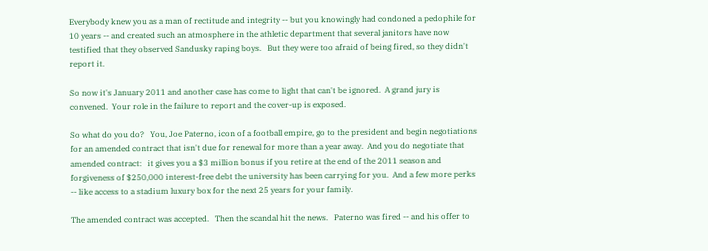Everybody knew you as a man of rectitude and integrity -- but you knowingly had condoned a pedophile for 10 years -- and created such an atmosphere in the athletic department that several janitors have now testified that they observed Sandusky raping boys.   But they were too afraid of being fired, so they didn't report it.

So now it's January 2011 and another case has come to light that can't be ignored.  A grand jury is convened.  Your role in the failure to report and the cover-up is exposed.

So what do you do?   You, Joe Paterno, icon of a football empire, go to the president and begin negotiations for an amended contract that isn't due for renewal for more than a year away.  And you do negotiate that amended contract:   it gives you a $3 million bonus if you retire at the end of the 2011 season and forgiveness of $250,000 interest-free debt the university has been carrying for you.  And a few more perks -- like access to a stadium luxury box for the next 25 years for your family.

The amended contract was accepted.   Then the scandal hit the news.   Paterno was fired -- and his offer to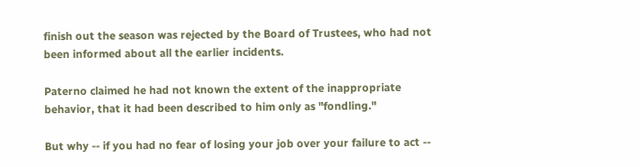finish out the season was rejected by the Board of Trustees, who had not been informed about all the earlier incidents.

Paterno claimed he had not known the extent of the inappropriate behavior, that it had been described to him only as "fondling."

But why -- if you had no fear of losing your job over your failure to act --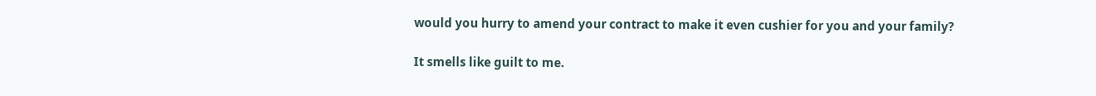would you hurry to amend your contract to make it even cushier for you and your family?

It smells like guilt to me.